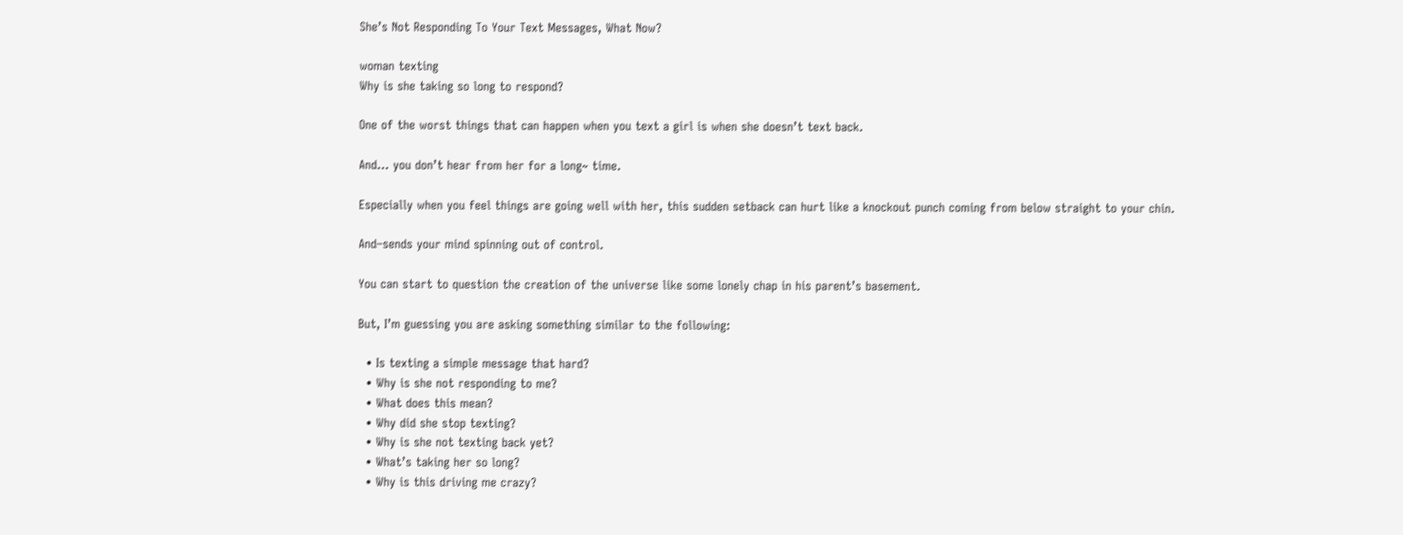She’s Not Responding To Your Text Messages, What Now?

woman texting
Why is she taking so long to respond?

One of the worst things that can happen when you text a girl is when she doesn’t text back.

And… you don’t hear from her for a long~ time.

Especially when you feel things are going well with her, this sudden setback can hurt like a knockout punch coming from below straight to your chin.

And–sends your mind spinning out of control.

You can start to question the creation of the universe like some lonely chap in his parent’s basement.

But, I’m guessing you are asking something similar to the following:

  • Is texting a simple message that hard?
  • Why is she not responding to me?
  • What does this mean?
  • Why did she stop texting?
  • Why is she not texting back yet?
  • What’s taking her so long?
  • Why is this driving me crazy?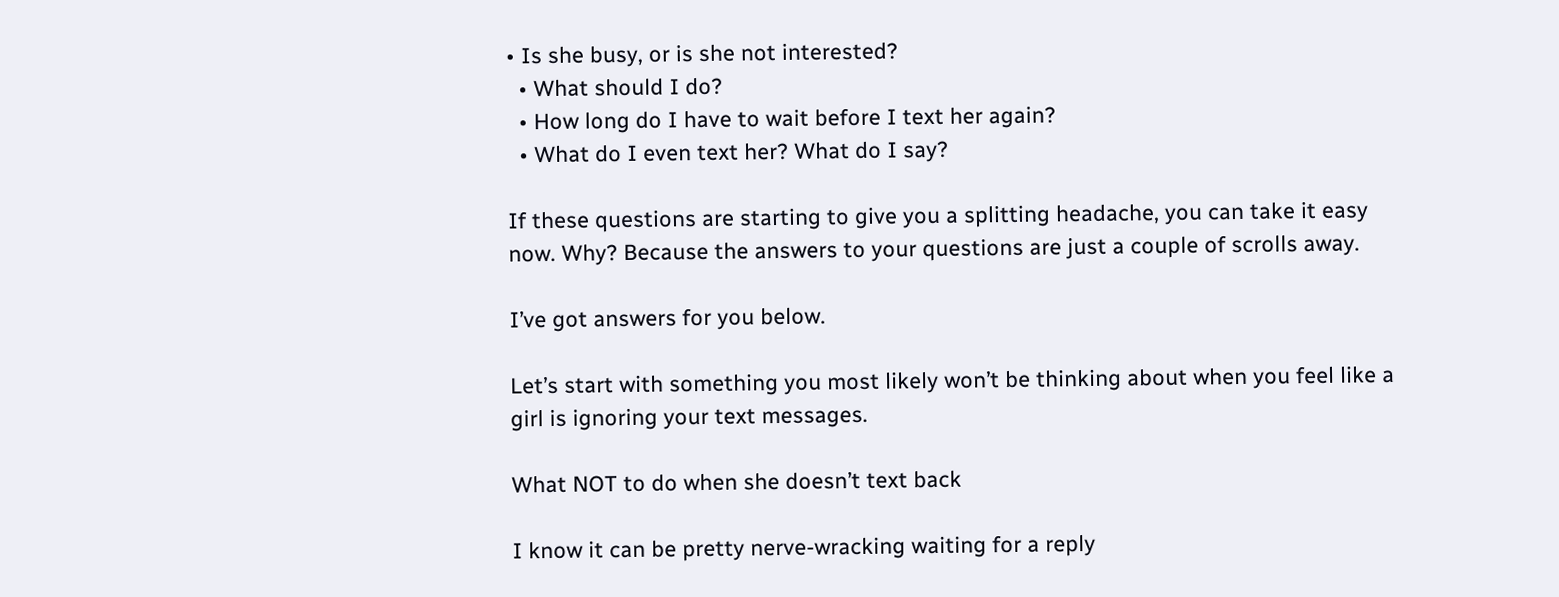• Is she busy, or is she not interested?
  • What should I do?
  • How long do I have to wait before I text her again?
  • What do I even text her? What do I say?

If these questions are starting to give you a splitting headache, you can take it easy now. Why? Because the answers to your questions are just a couple of scrolls away.

I’ve got answers for you below.

Let’s start with something you most likely won’t be thinking about when you feel like a girl is ignoring your text messages.

What NOT to do when she doesn’t text back

I know it can be pretty nerve-wracking waiting for a reply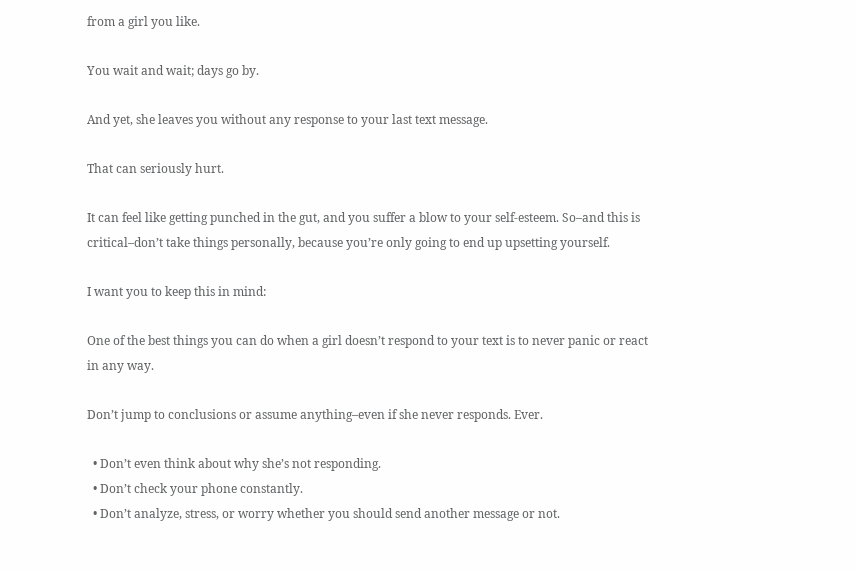from a girl you like.

You wait and wait; days go by.

And yet, she leaves you without any response to your last text message.

That can seriously hurt.

It can feel like getting punched in the gut, and you suffer a blow to your self-esteem. So–and this is critical–don’t take things personally, because you’re only going to end up upsetting yourself.

I want you to keep this in mind:

One of the best things you can do when a girl doesn’t respond to your text is to never panic or react in any way.

Don’t jump to conclusions or assume anything–even if she never responds. Ever.

  • Don’t even think about why she’s not responding.
  • Don’t check your phone constantly.
  • Don’t analyze, stress, or worry whether you should send another message or not.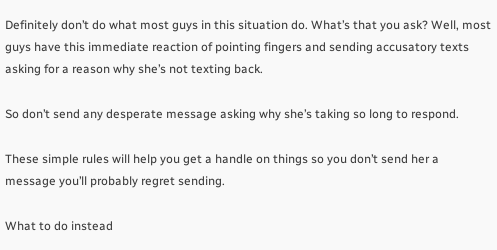Definitely don’t do what most guys in this situation do. What’s that you ask? Well, most guys have this immediate reaction of pointing fingers and sending accusatory texts asking for a reason why she’s not texting back.

So don’t send any desperate message asking why she’s taking so long to respond.

These simple rules will help you get a handle on things so you don’t send her a message you’ll probably regret sending.

What to do instead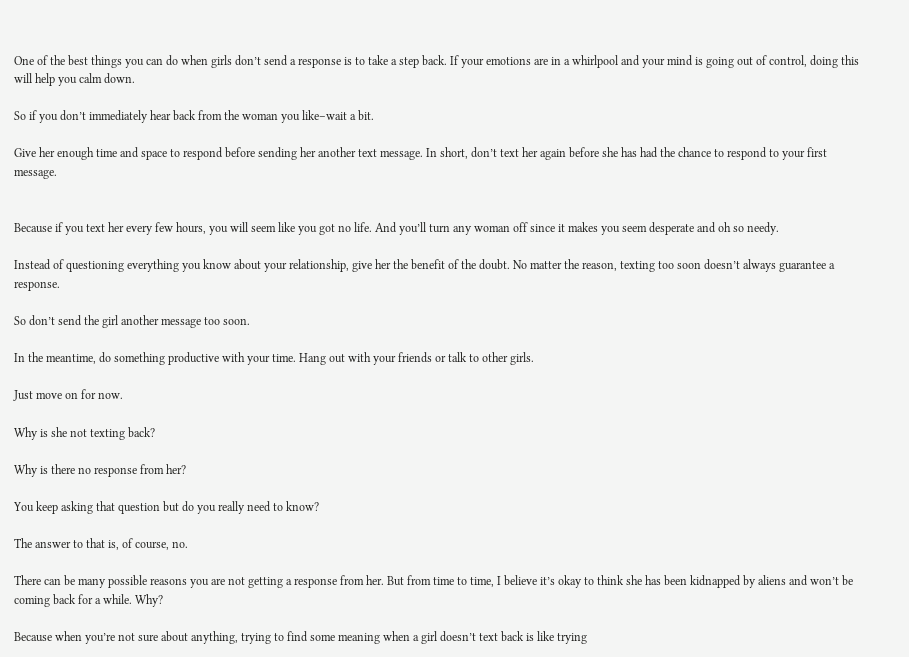One of the best things you can do when girls don’t send a response is to take a step back. If your emotions are in a whirlpool and your mind is going out of control, doing this will help you calm down.

So if you don’t immediately hear back from the woman you like–wait a bit.

Give her enough time and space to respond before sending her another text message. In short, don’t text her again before she has had the chance to respond to your first message.


Because if you text her every few hours, you will seem like you got no life. And you’ll turn any woman off since it makes you seem desperate and oh so needy.

Instead of questioning everything you know about your relationship, give her the benefit of the doubt. No matter the reason, texting too soon doesn’t always guarantee a response.

So don’t send the girl another message too soon.

In the meantime, do something productive with your time. Hang out with your friends or talk to other girls.

Just move on for now.

Why is she not texting back?

Why is there no response from her?

You keep asking that question but do you really need to know?

The answer to that is, of course, no.

There can be many possible reasons you are not getting a response from her. But from time to time, I believe it’s okay to think she has been kidnapped by aliens and won’t be coming back for a while. Why?

Because when you’re not sure about anything, trying to find some meaning when a girl doesn’t text back is like trying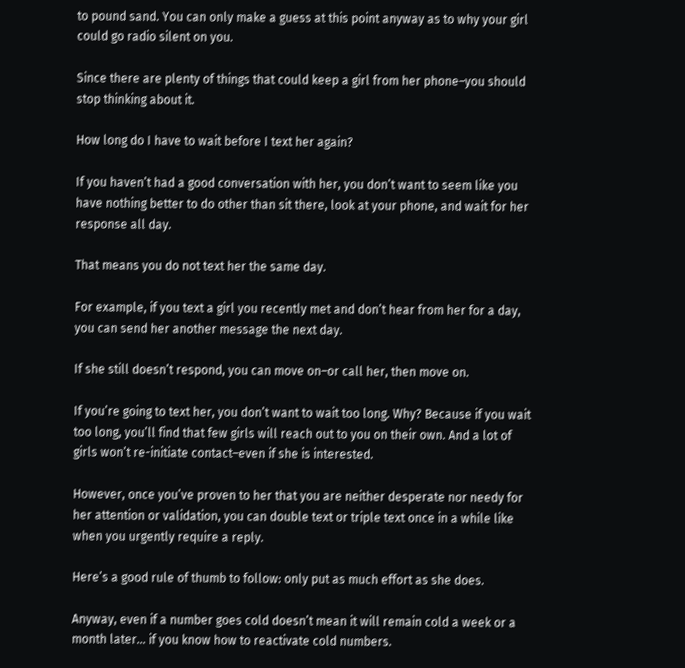to pound sand. You can only make a guess at this point anyway as to why your girl could go radio silent on you.

Since there are plenty of things that could keep a girl from her phone–you should stop thinking about it.

How long do I have to wait before I text her again?

If you haven’t had a good conversation with her, you don’t want to seem like you have nothing better to do other than sit there, look at your phone, and wait for her response all day.

That means you do not text her the same day.

For example, if you text a girl you recently met and don’t hear from her for a day, you can send her another message the next day.

If she still doesn’t respond, you can move on–or call her, then move on.

If you’re going to text her, you don’t want to wait too long. Why? Because if you wait too long, you’ll find that few girls will reach out to you on their own. And a lot of girls won’t re-initiate contact–even if she is interested.

However, once you’ve proven to her that you are neither desperate nor needy for her attention or validation, you can double text or triple text once in a while like when you urgently require a reply.

Here’s a good rule of thumb to follow: only put as much effort as she does.

Anyway, even if a number goes cold doesn’t mean it will remain cold a week or a month later… if you know how to reactivate cold numbers.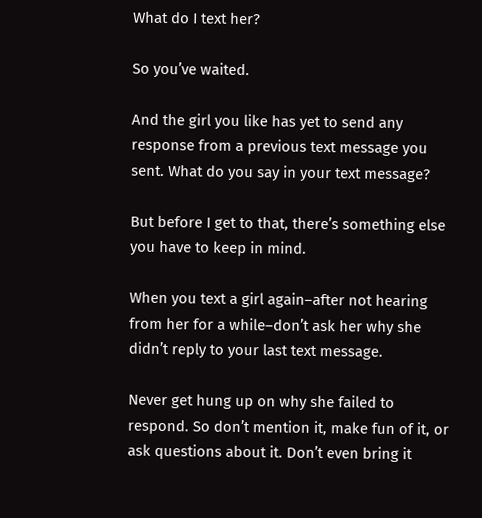What do I text her?

So you’ve waited.

And the girl you like has yet to send any response from a previous text message you sent. What do you say in your text message?

But before I get to that, there’s something else you have to keep in mind.

When you text a girl again–after not hearing from her for a while–don’t ask her why she didn’t reply to your last text message.

Never get hung up on why she failed to respond. So don’t mention it, make fun of it, or ask questions about it. Don’t even bring it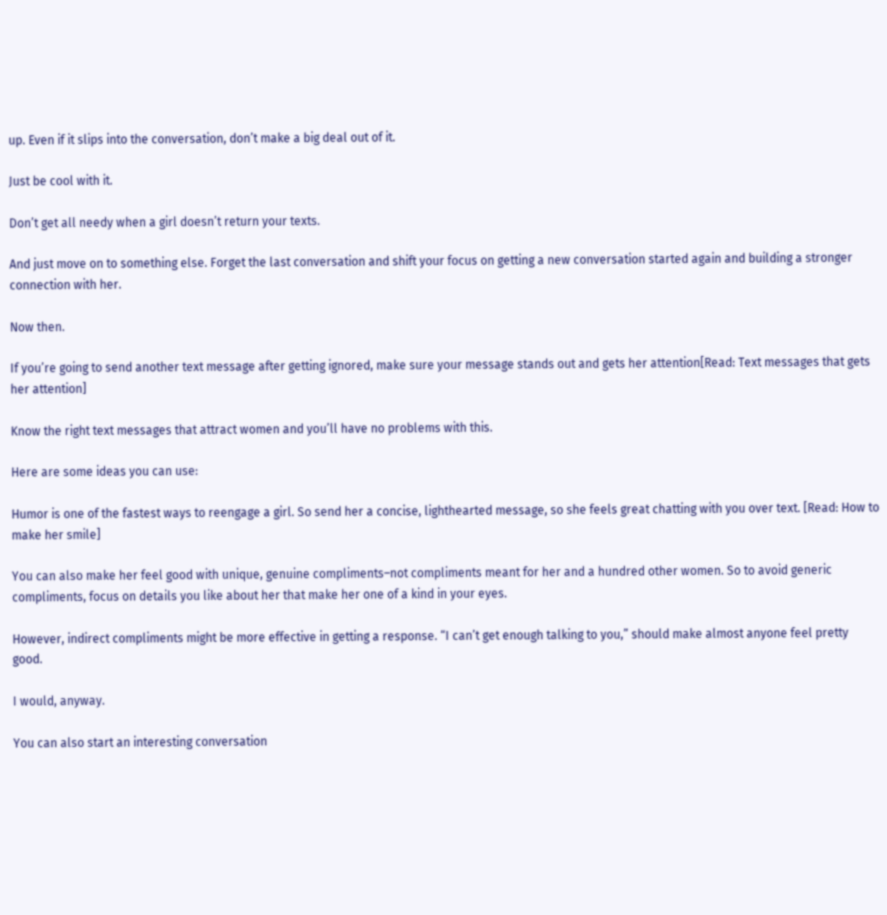up. Even if it slips into the conversation, don’t make a big deal out of it.

Just be cool with it.

Don’t get all needy when a girl doesn’t return your texts.

And just move on to something else. Forget the last conversation and shift your focus on getting a new conversation started again and building a stronger connection with her.

Now then.

If you’re going to send another text message after getting ignored, make sure your message stands out and gets her attention[Read: Text messages that gets her attention]

Know the right text messages that attract women and you’ll have no problems with this.

Here are some ideas you can use:

Humor is one of the fastest ways to reengage a girl. So send her a concise, lighthearted message, so she feels great chatting with you over text. [Read: How to make her smile]

You can also make her feel good with unique, genuine compliments–not compliments meant for her and a hundred other women. So to avoid generic compliments, focus on details you like about her that make her one of a kind in your eyes.

However, indirect compliments might be more effective in getting a response. “I can’t get enough talking to you,” should make almost anyone feel pretty good.

I would, anyway.

You can also start an interesting conversation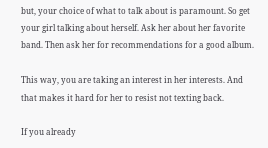but, your choice of what to talk about is paramount. So get your girl talking about herself. Ask her about her favorite band. Then ask her for recommendations for a good album.

This way, you are taking an interest in her interests. And that makes it hard for her to resist not texting back.

If you already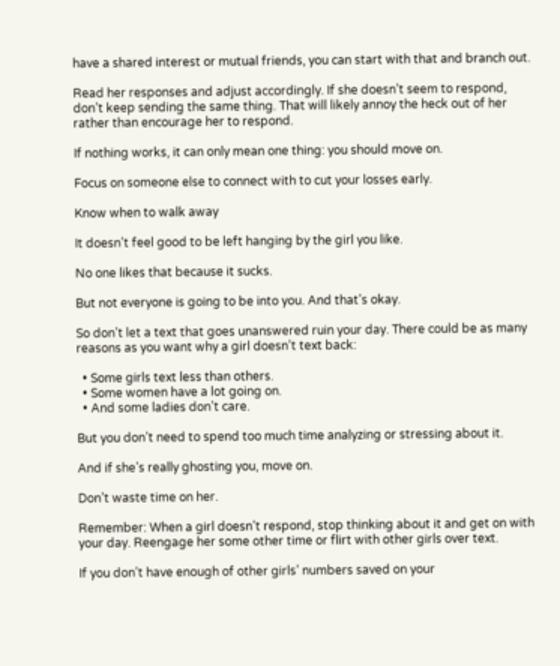have a shared interest or mutual friends, you can start with that and branch out.

Read her responses and adjust accordingly. If she doesn’t seem to respond, don’t keep sending the same thing. That will likely annoy the heck out of her rather than encourage her to respond.

If nothing works, it can only mean one thing: you should move on.

Focus on someone else to connect with to cut your losses early.

Know when to walk away

It doesn’t feel good to be left hanging by the girl you like.

No one likes that because it sucks.

But not everyone is going to be into you. And that’s okay.

So don’t let a text that goes unanswered ruin your day. There could be as many reasons as you want why a girl doesn’t text back:

  • Some girls text less than others.
  • Some women have a lot going on.
  • And some ladies don’t care.

But you don’t need to spend too much time analyzing or stressing about it.

And if she’s really ghosting you, move on.

Don’t waste time on her.

Remember: When a girl doesn’t respond, stop thinking about it and get on with your day. Reengage her some other time or flirt with other girls over text.

If you don’t have enough of other girls’ numbers saved on your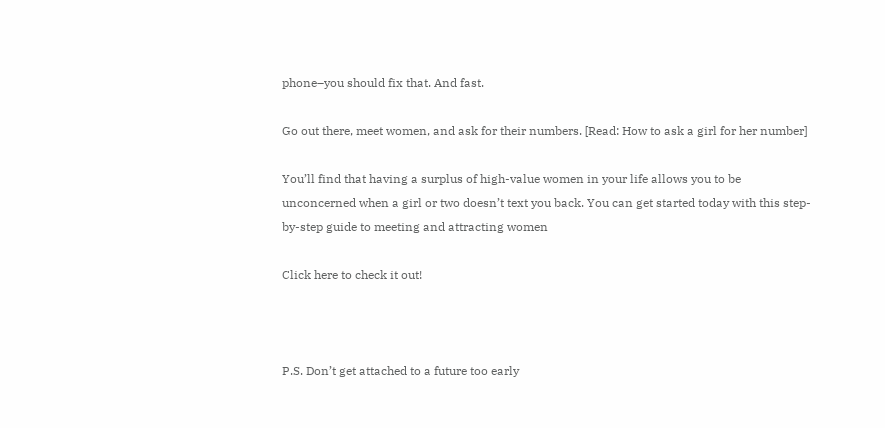phone–you should fix that. And fast.

Go out there, meet women, and ask for their numbers. [Read: How to ask a girl for her number]

You’ll find that having a surplus of high-value women in your life allows you to be unconcerned when a girl or two doesn’t text you back. You can get started today with this step-by-step guide to meeting and attracting women

Click here to check it out!



P.S. Don’t get attached to a future too early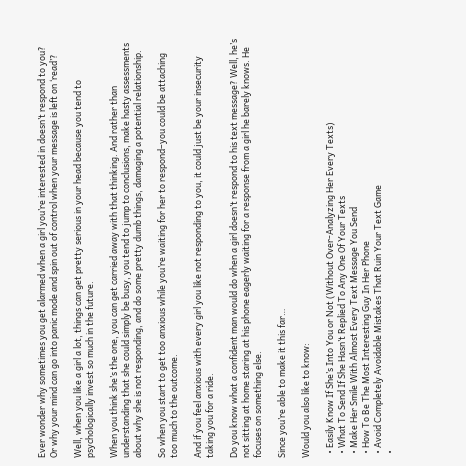Ever wonder why sometimes you get alarmed when a girl you’re interested in doesn’t respond to you? Or why your mind can go into panic mode and spin out of control when your message is left on ‘read’?

Well, when you like a girl a lot, things can get pretty serious in your head because you tend to psychologically invest so much in the future.

When you think she’s the one, you can get carried away with that thinking. And rather than understanding that she could simply be busy, you tend to jump to conclusions, make hasty assessments about why she is not responding, and do some pretty dumb things, damaging a potential relationship.

So when you start to get too anxious while you’re waiting for her to respond–you could be attaching too much to the outcome.

And if you feel anxious with every girl you like not responding to you, it could just be your insecurity taking you for a ride.

Do you know what a confident man would do when a girl doesn’t respond to his text message? Well, he’s not sitting at home staring at his phone eagerly waiting for a response from a girl he barely knows. He focuses on something else.

Since you’re able to make it this far…

Would you also like to know:

  • Easily Know If She’s Into You or Not (Without Over-Analyzing Her Every Texts)
  • What To Send If She Hasn’t Replied To Any One Of Your Texts
  • Make Her Smile With Almost Every Text Message You Send
  • How To Be The Most Interesting Guy In Her Phone
  • Avoid Completely Avoidable Mistakes That Ruin Your Text Game
  •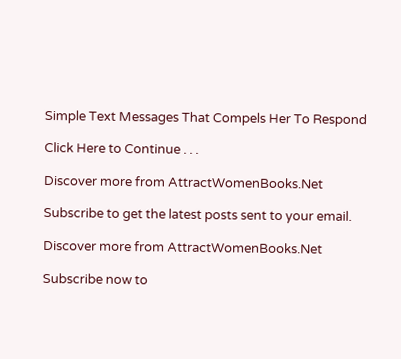Simple Text Messages That Compels Her To Respond

Click Here to Continue . . .

Discover more from AttractWomenBooks.Net

Subscribe to get the latest posts sent to your email.

Discover more from AttractWomenBooks.Net

Subscribe now to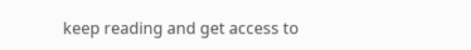keep reading and get access to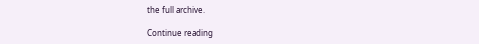the full archive.

Continue reading